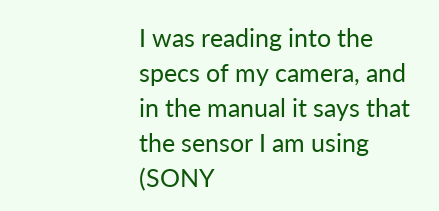I was reading into the specs of my camera, and in the manual it says that the sensor I am using (SONY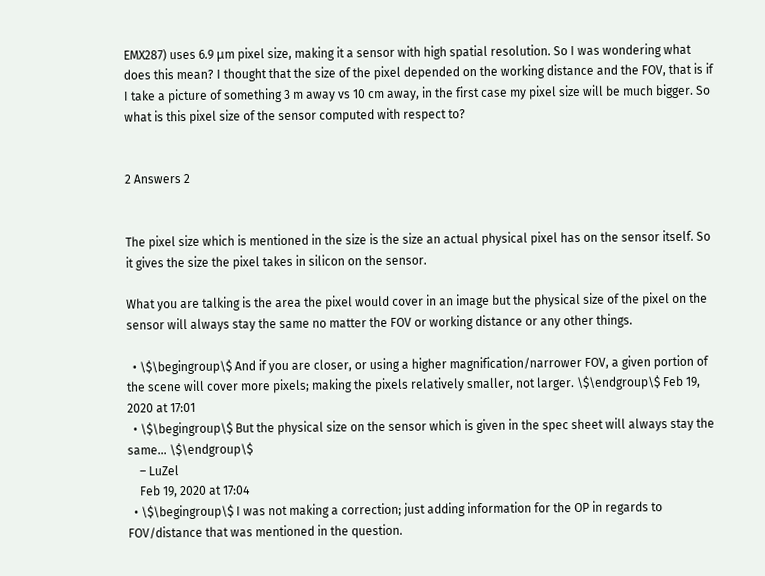EMX287) uses 6.9 μm pixel size, making it a sensor with high spatial resolution. So I was wondering what does this mean? I thought that the size of the pixel depended on the working distance and the FOV, that is if I take a picture of something 3 m away vs 10 cm away, in the first case my pixel size will be much bigger. So what is this pixel size of the sensor computed with respect to?


2 Answers 2


The pixel size which is mentioned in the size is the size an actual physical pixel has on the sensor itself. So it gives the size the pixel takes in silicon on the sensor.

What you are talking is the area the pixel would cover in an image but the physical size of the pixel on the sensor will always stay the same no matter the FOV or working distance or any other things.

  • \$\begingroup\$ And if you are closer, or using a higher magnification/narrower FOV, a given portion of the scene will cover more pixels; making the pixels relatively smaller, not larger. \$\endgroup\$ Feb 19, 2020 at 17:01
  • \$\begingroup\$ But the physical size on the sensor which is given in the spec sheet will always stay the same... \$\endgroup\$
    – LuZel
    Feb 19, 2020 at 17:04
  • \$\begingroup\$ I was not making a correction; just adding information for the OP in regards to FOV/distance that was mentioned in the question.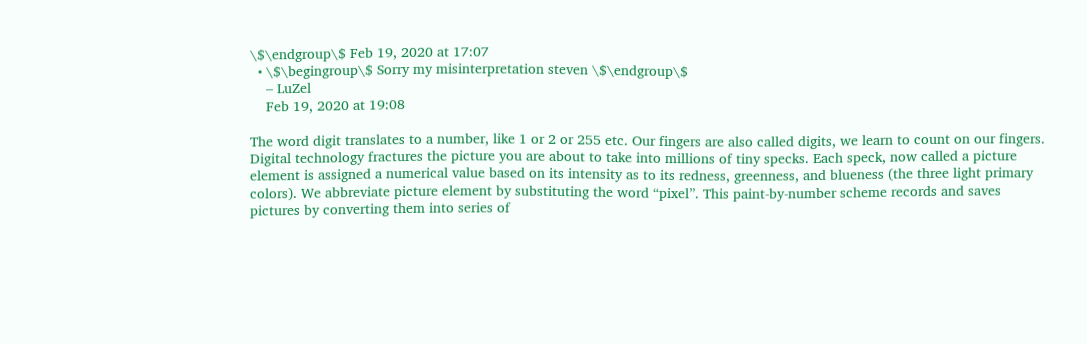\$\endgroup\$ Feb 19, 2020 at 17:07
  • \$\begingroup\$ Sorry my misinterpretation steven \$\endgroup\$
    – LuZel
    Feb 19, 2020 at 19:08

The word digit translates to a number, like 1 or 2 or 255 etc. Our fingers are also called digits, we learn to count on our fingers. Digital technology fractures the picture you are about to take into millions of tiny specks. Each speck, now called a picture element is assigned a numerical value based on its intensity as to its redness, greenness, and blueness (the three light primary colors). We abbreviate picture element by substituting the word “pixel”. This paint-by-number scheme records and saves pictures by converting them into series of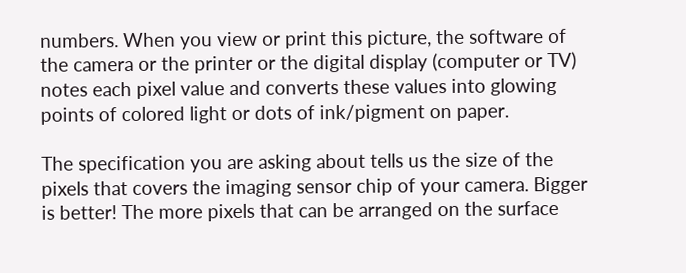numbers. When you view or print this picture, the software of the camera or the printer or the digital display (computer or TV) notes each pixel value and converts these values into glowing points of colored light or dots of ink/pigment on paper.

The specification you are asking about tells us the size of the pixels that covers the imaging sensor chip of your camera. Bigger is better! The more pixels that can be arranged on the surface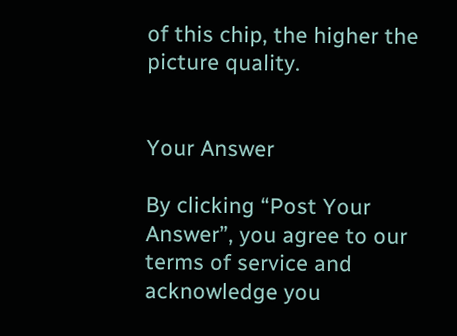of this chip, the higher the picture quality.


Your Answer

By clicking “Post Your Answer”, you agree to our terms of service and acknowledge you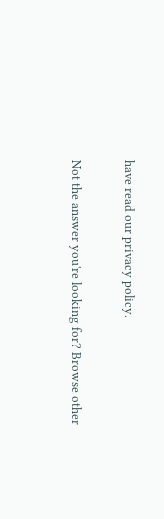have read our privacy policy.

Not the answer you're looking for? Browse other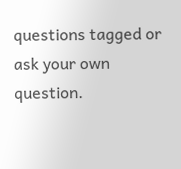questions tagged or ask your own question.